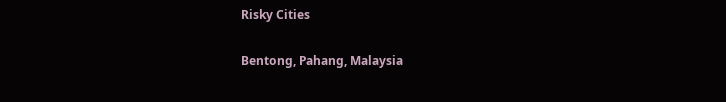Risky Cities

Bentong, Pahang, Malaysia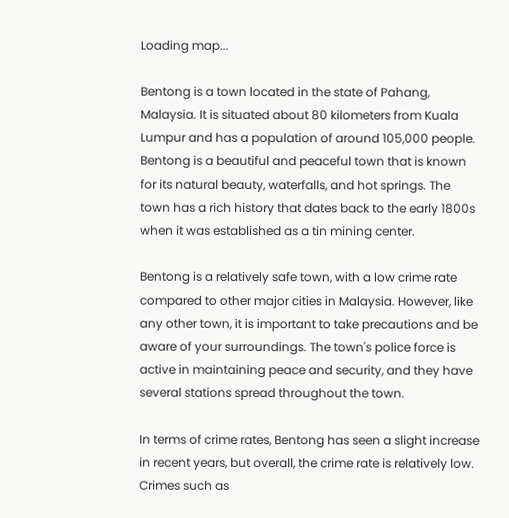Loading map...

Bentong is a town located in the state of Pahang, Malaysia. It is situated about 80 kilometers from Kuala Lumpur and has a population of around 105,000 people. Bentong is a beautiful and peaceful town that is known for its natural beauty, waterfalls, and hot springs. The town has a rich history that dates back to the early 1800s when it was established as a tin mining center.

Bentong is a relatively safe town, with a low crime rate compared to other major cities in Malaysia. However, like any other town, it is important to take precautions and be aware of your surroundings. The town's police force is active in maintaining peace and security, and they have several stations spread throughout the town.

In terms of crime rates, Bentong has seen a slight increase in recent years, but overall, the crime rate is relatively low. Crimes such as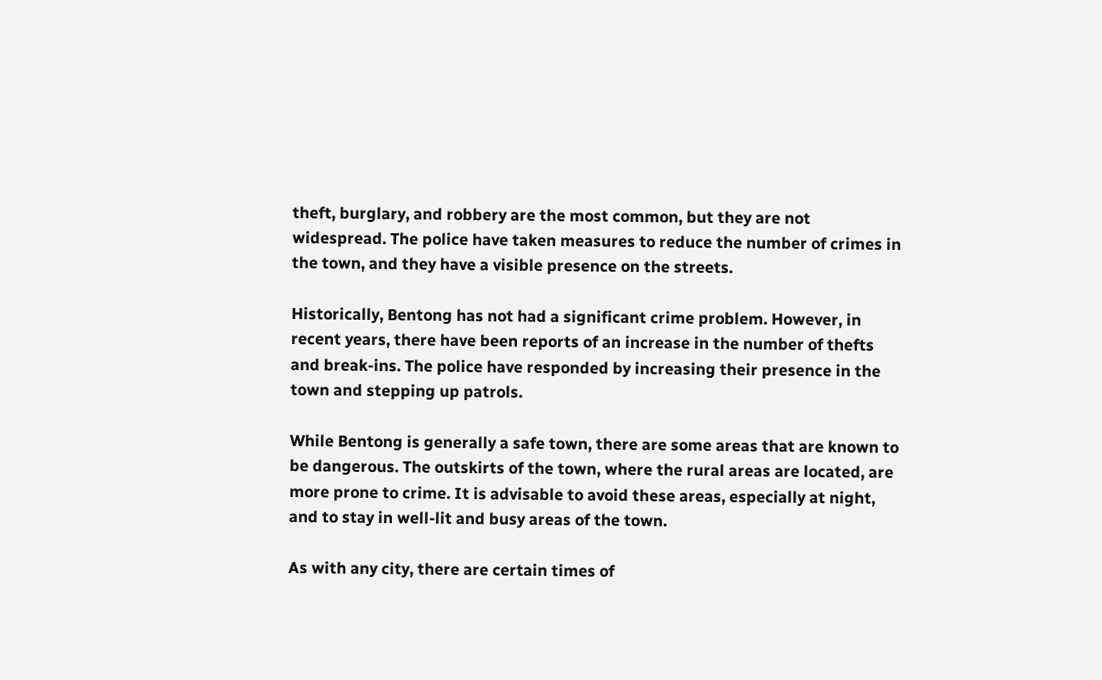theft, burglary, and robbery are the most common, but they are not widespread. The police have taken measures to reduce the number of crimes in the town, and they have a visible presence on the streets.

Historically, Bentong has not had a significant crime problem. However, in recent years, there have been reports of an increase in the number of thefts and break-ins. The police have responded by increasing their presence in the town and stepping up patrols.

While Bentong is generally a safe town, there are some areas that are known to be dangerous. The outskirts of the town, where the rural areas are located, are more prone to crime. It is advisable to avoid these areas, especially at night, and to stay in well-lit and busy areas of the town.

As with any city, there are certain times of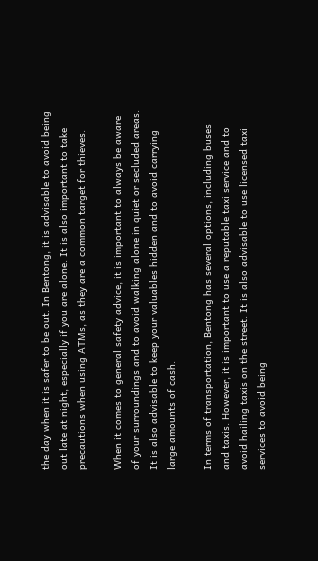the day when it is safer to be out. In Bentong, it is advisable to avoid being out late at night, especially if you are alone. It is also important to take precautions when using ATMs, as they are a common target for thieves.

When it comes to general safety advice, it is important to always be aware of your surroundings and to avoid walking alone in quiet or secluded areas. It is also advisable to keep your valuables hidden and to avoid carrying large amounts of cash.

In terms of transportation, Bentong has several options, including buses and taxis. However, it is important to use a reputable taxi service and to avoid hailing taxis on the street. It is also advisable to use licensed taxi services to avoid being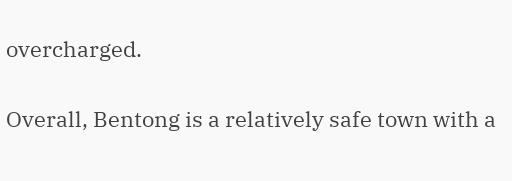overcharged.

Overall, Bentong is a relatively safe town with a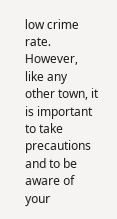low crime rate. However, like any other town, it is important to take precautions and to be aware of your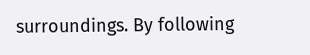surroundings. By following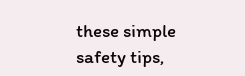these simple safety tips,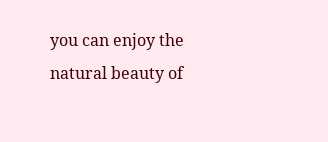you can enjoy the natural beauty of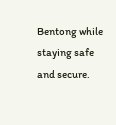Bentong while staying safe and secure.